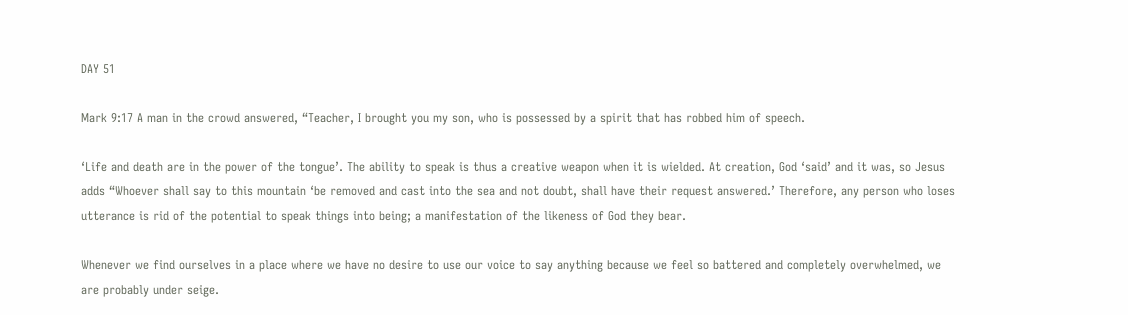DAY 51

Mark 9:17 A man in the crowd answered, “Teacher, I brought you my son, who is possessed by a spirit that has robbed him of speech.

‘Life and death are in the power of the tongue’. The ability to speak is thus a creative weapon when it is wielded. At creation, God ‘said’ and it was, so Jesus adds “Whoever shall say to this mountain ‘be removed and cast into the sea and not doubt, shall have their request answered.’ Therefore, any person who loses utterance is rid of the potential to speak things into being; a manifestation of the likeness of God they bear.

Whenever we find ourselves in a place where we have no desire to use our voice to say anything because we feel so battered and completely overwhelmed, we are probably under seige.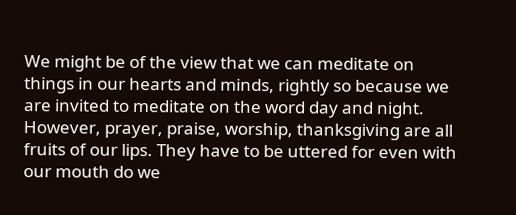We might be of the view that we can meditate on things in our hearts and minds, rightly so because we are invited to meditate on the word day and night. However, prayer, praise, worship, thanksgiving are all fruits of our lips. They have to be uttered for even with our mouth do we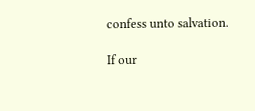confess unto salvation.

If our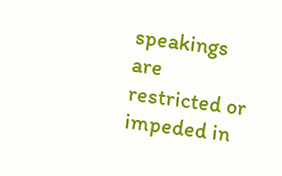speakings are restricted or impeded in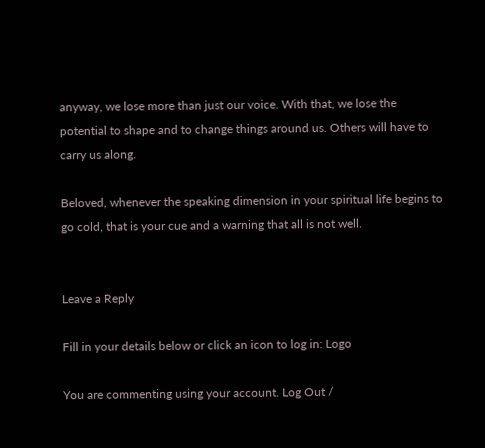anyway, we lose more than just our voice. With that, we lose the potential to shape and to change things around us. Others will have to carry us along.

Beloved, whenever the speaking dimension in your spiritual life begins to go cold, that is your cue and a warning that all is not well.


Leave a Reply

Fill in your details below or click an icon to log in: Logo

You are commenting using your account. Log Out /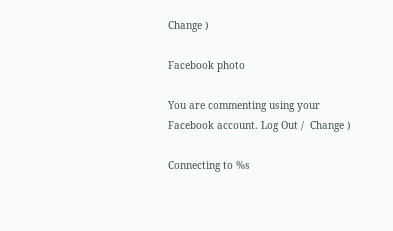Change )

Facebook photo

You are commenting using your Facebook account. Log Out /  Change )

Connecting to %s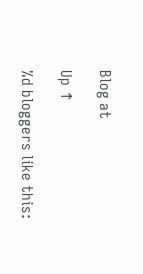Blog at

Up ↑

%d bloggers like this: